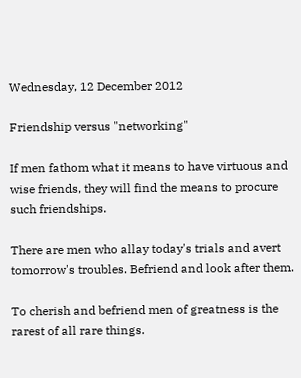Wednesday, 12 December 2012

Friendship versus "networking"

If men fathom what it means to have virtuous and wise friends, they will find the means to procure such friendships.

There are men who allay today's trials and avert tomorrow's troubles. Befriend and look after them.

To cherish and befriend men of greatness is the rarest of all rare things.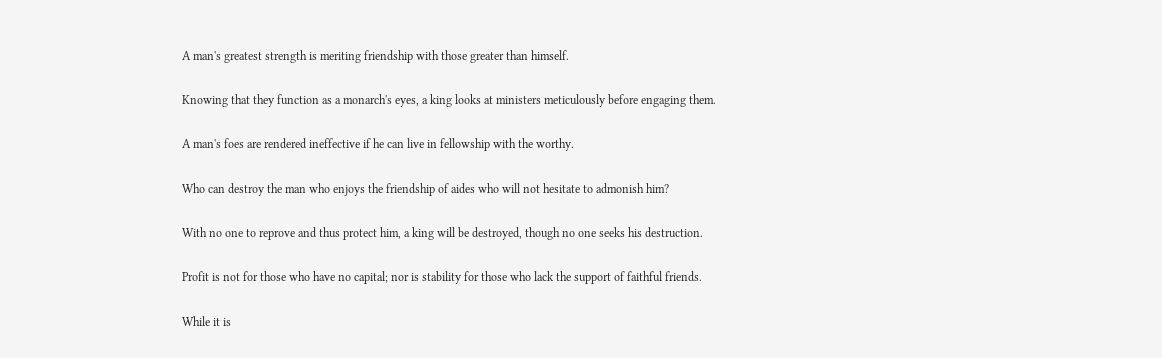A man's greatest strength is meriting friendship with those greater than himself.

Knowing that they function as a monarch's eyes, a king looks at ministers meticulously before engaging them.

A man's foes are rendered ineffective if he can live in fellowship with the worthy.

Who can destroy the man who enjoys the friendship of aides who will not hesitate to admonish him?

With no one to reprove and thus protect him, a king will be destroyed, though no one seeks his destruction.

Profit is not for those who have no capital; nor is stability for those who lack the support of faithful friends.

While it is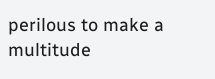perilous to make a multitude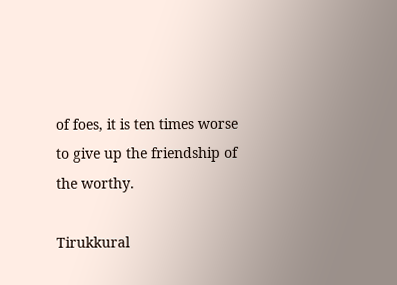of foes, it is ten times worse to give up the friendship of the worthy.

Tirukkural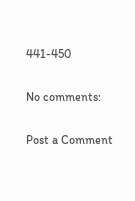441-450

No comments:

Post a Comment